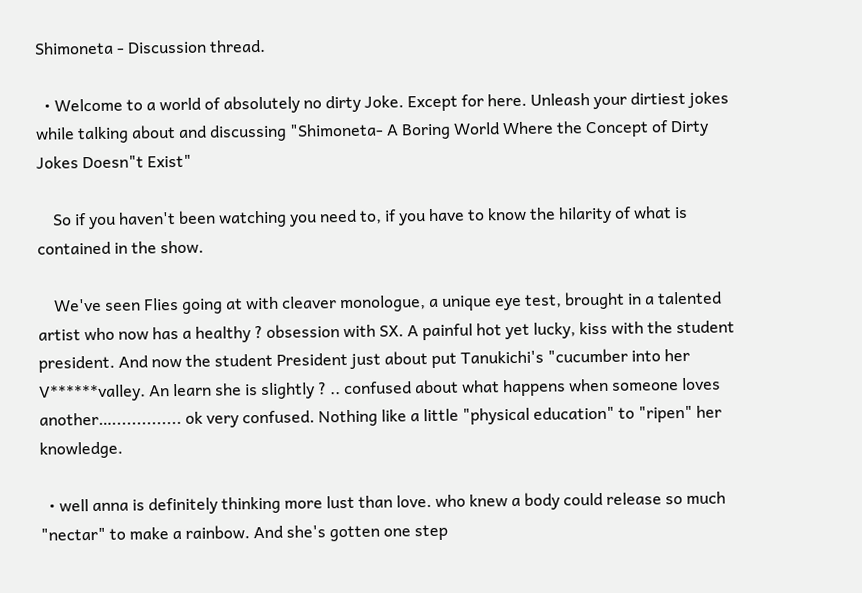Shimoneta - Discussion thread.

  • Welcome to a world of absolutely no dirty Joke. Except for here. Unleash your dirtiest jokes while talking about and discussing "Shimoneta- A Boring World Where the Concept of Dirty Jokes Doesn"t Exist"

    So if you haven't been watching you need to, if you have to know the hilarity of what is contained in the show.

    We've seen Flies going at with cleaver monologue, a unique eye test, brought in a talented artist who now has a healthy ? obsession with SX. A painful hot yet lucky, kiss with the student president. And now the student President just about put Tanukichi's "cucumber into her V******valley. An learn she is slightly ? .. confused about what happens when someone loves another….............. ok very confused. Nothing like a little "physical education" to "ripen" her knowledge.

  • well anna is definitely thinking more lust than love. who knew a body could release so much "nectar" to make a rainbow. And she's gotten one step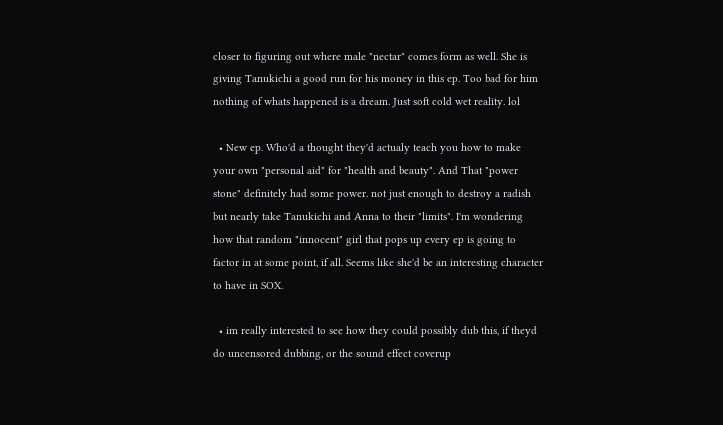closer to figuring out where male "nectar" comes form as well. She is giving Tanukichi a good run for his money in this ep. Too bad for him nothing of whats happened is a dream. Just soft cold wet reality. lol

  • New ep. Who'd a thought they'd actualy teach you how to make your own "personal aid" for "health and beauty". And That "power stone" definitely had some power. not just enough to destroy a radish but nearly take Tanukichi and Anna to their "limits". I'm wondering how that random "innocent" girl that pops up every ep is going to factor in at some point, if all. Seems like she'd be an interesting character to have in SOX.

  • im really interested to see how they could possibly dub this, if theyd do uncensored dubbing, or the sound effect coverup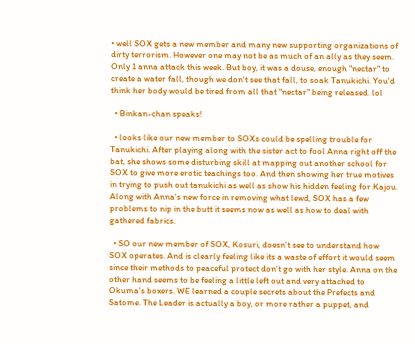• well SOX gets a new member and many new supporting organizations of dirty terrorism. However one may not be as much of an ally as they seem. Only 1 anna attack this week. But boy, it was a douse, enough "nectar" to create a water fall, though we don't see that fall, to soak Tanukichi. You'd think her body would be tired from all that "nectar" being released. lol

  • Binkan-chan speaks!

  • looks like our new member to SOXs could be spelling trouble for Tanukichi. After playing along with the sister act to fool Anna right off the bat, she shows some disturbing skill at mapping out another school for SOX to give more erotic teachings too. And then showing her true motives in trying to push out tanukichi as well as show his hidden feeling for Kajou. Along with Anna's new force in removing what lewd, SOX has a few problems to nip in the butt it seems now as well as how to deal with gathered fabrics.

  • SO our new member of SOX, Kosuri, doesn't see to understand how SOX operates. And is clearly feeling like its a waste of effort it would seem since their methods to peaceful protect don't go with her style. Anna on the other hand seems to be feeling a little left out and very attached to Okuma's boxers. WE learned a couple secrets about the Prefects and Satome. The Leader is actually a boy, or more rather a puppet, and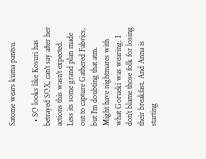Satome wears kuma pantsu.

  • SO looks like Kosuri has betrayed SOX, can't say after her actions this wasn't expected. Less its some grand plan made out to capture Gathered Fabrics, but I'm doubting that atm. Might have nightmares with what Gorueki was wearing. I don't blame those folk for losing their breakfast. And Anna is starting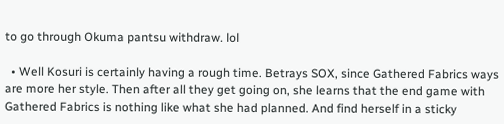to go through Okuma pantsu withdraw. lol

  • Well Kosuri is certainly having a rough time. Betrays SOX, since Gathered Fabrics ways are more her style. Then after all they get going on, she learns that the end game with Gathered Fabrics is nothing like what she had planned. And find herself in a sticky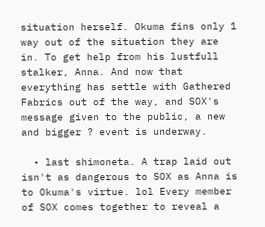situation herself. Okuma fins only 1 way out of the situation they are in. To get help from his lustfull stalker, Anna. And now that everything has settle with Gathered Fabrics out of the way, and SOX's message given to the public, a new and bigger ? event is underway.

  • last shimoneta. A trap laid out isn't as dangerous to SOX as Anna is to Okuma's virtue. lol Every member of SOX comes together to reveal a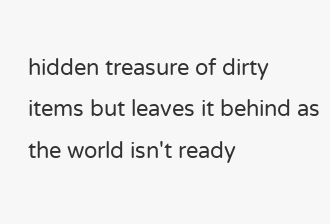hidden treasure of dirty items but leaves it behind as the world isn't ready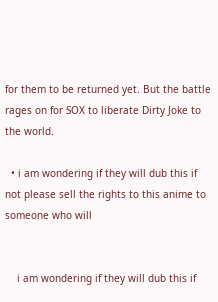for them to be returned yet. But the battle rages on for SOX to liberate Dirty Joke to the world.

  • i am wondering if they will dub this if not please sell the rights to this anime to someone who will


    i am wondering if they will dub this if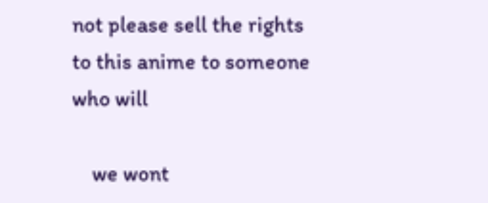not please sell the rights to this anime to someone who will

    we wont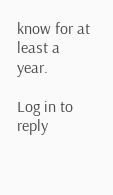know for at least a year.

Log in to reply